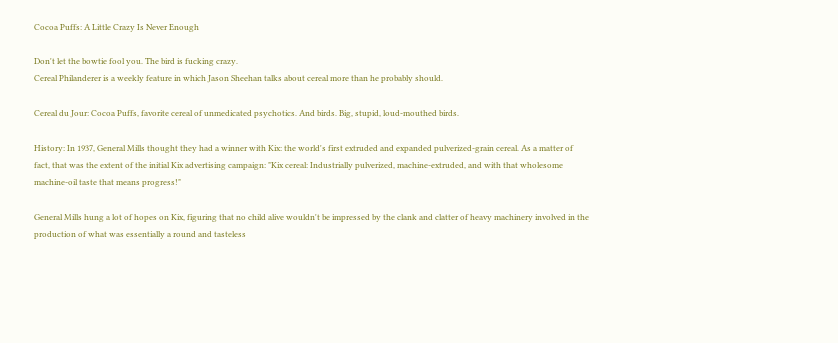Cocoa Puffs: A Little Crazy Is Never Enough

Don't let the bowtie fool you. The bird is fucking crazy.
Cereal Philanderer is a weekly feature in which Jason Sheehan talks about cereal more than he probably should.

Cereal du Jour: Cocoa Puffs, favorite cereal of unmedicated psychotics. And birds. Big, stupid, loud-mouthed birds.

History: In 1937, General Mills thought they had a winner with Kix: the world's first extruded and expanded pulverized-grain cereal. As a matter of fact, that was the extent of the initial Kix advertising campaign: "Kix cereal: Industrially pulverized, machine-extruded, and with that wholesome machine-oil taste that means progress!"

General Mills hung a lot of hopes on Kix, figuring that no child alive wouldn't be impressed by the clank and clatter of heavy machinery involved in the production of what was essentially a round and tasteless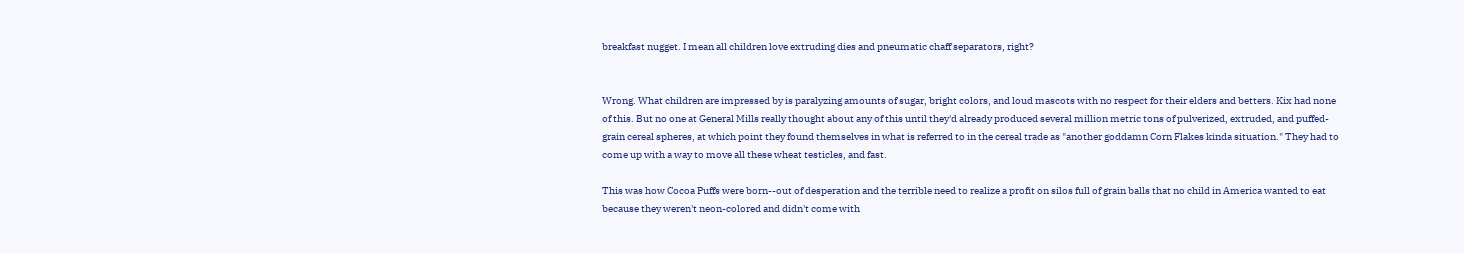breakfast nugget. I mean all children love extruding dies and pneumatic chaff separators, right?


Wrong. What children are impressed by is paralyzing amounts of sugar, bright colors, and loud mascots with no respect for their elders and betters. Kix had none of this. But no one at General Mills really thought about any of this until they'd already produced several million metric tons of pulverized, extruded, and puffed-grain cereal spheres, at which point they found themselves in what is referred to in the cereal trade as "another goddamn Corn Flakes kinda situation." They had to come up with a way to move all these wheat testicles, and fast.

This was how Cocoa Puffs were born--out of desperation and the terrible need to realize a profit on silos full of grain balls that no child in America wanted to eat because they weren't neon-colored and didn't come with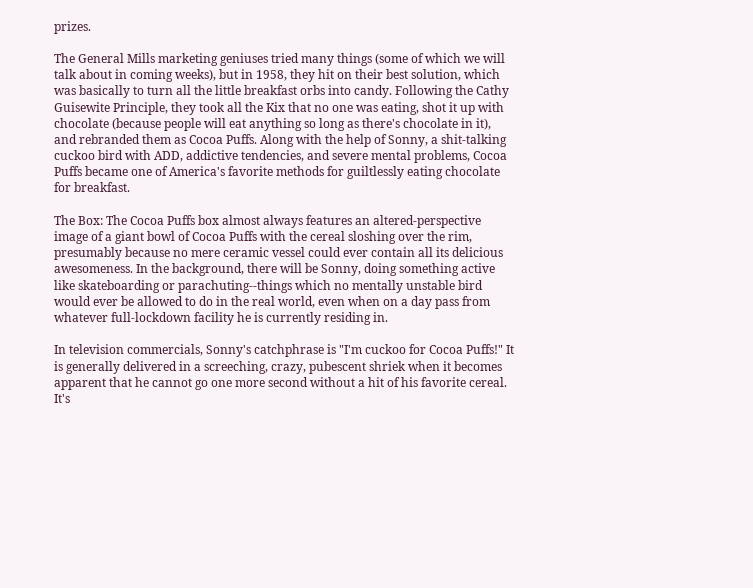prizes.

The General Mills marketing geniuses tried many things (some of which we will talk about in coming weeks), but in 1958, they hit on their best solution, which was basically to turn all the little breakfast orbs into candy. Following the Cathy Guisewite Principle, they took all the Kix that no one was eating, shot it up with chocolate (because people will eat anything so long as there's chocolate in it), and rebranded them as Cocoa Puffs. Along with the help of Sonny, a shit-talking cuckoo bird with ADD, addictive tendencies, and severe mental problems, Cocoa Puffs became one of America's favorite methods for guiltlessly eating chocolate for breakfast.

The Box: The Cocoa Puffs box almost always features an altered-perspective image of a giant bowl of Cocoa Puffs with the cereal sloshing over the rim, presumably because no mere ceramic vessel could ever contain all its delicious awesomeness. In the background, there will be Sonny, doing something active like skateboarding or parachuting--things which no mentally unstable bird would ever be allowed to do in the real world, even when on a day pass from whatever full-lockdown facility he is currently residing in.

In television commercials, Sonny's catchphrase is "I'm cuckoo for Cocoa Puffs!" It is generally delivered in a screeching, crazy, pubescent shriek when it becomes apparent that he cannot go one more second without a hit of his favorite cereal. It's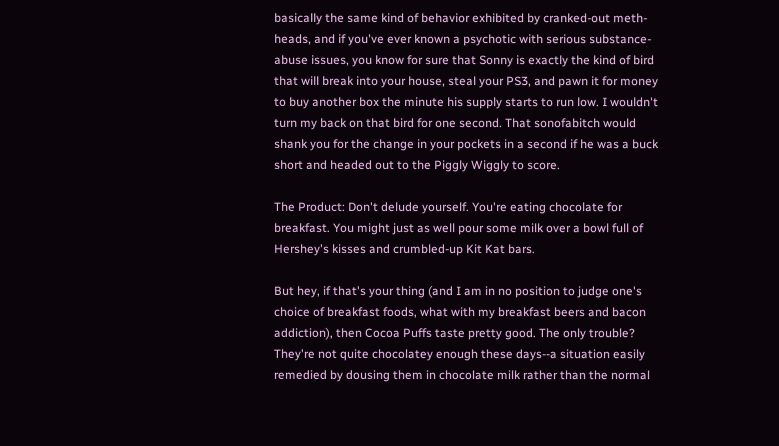basically the same kind of behavior exhibited by cranked-out meth-heads, and if you've ever known a psychotic with serious substance-abuse issues, you know for sure that Sonny is exactly the kind of bird that will break into your house, steal your PS3, and pawn it for money to buy another box the minute his supply starts to run low. I wouldn't turn my back on that bird for one second. That sonofabitch would shank you for the change in your pockets in a second if he was a buck short and headed out to the Piggly Wiggly to score.

The Product: Don't delude yourself. You're eating chocolate for breakfast. You might just as well pour some milk over a bowl full of Hershey's kisses and crumbled-up Kit Kat bars.

But hey, if that's your thing (and I am in no position to judge one's choice of breakfast foods, what with my breakfast beers and bacon addiction), then Cocoa Puffs taste pretty good. The only trouble? They're not quite chocolatey enough these days--a situation easily remedied by dousing them in chocolate milk rather than the normal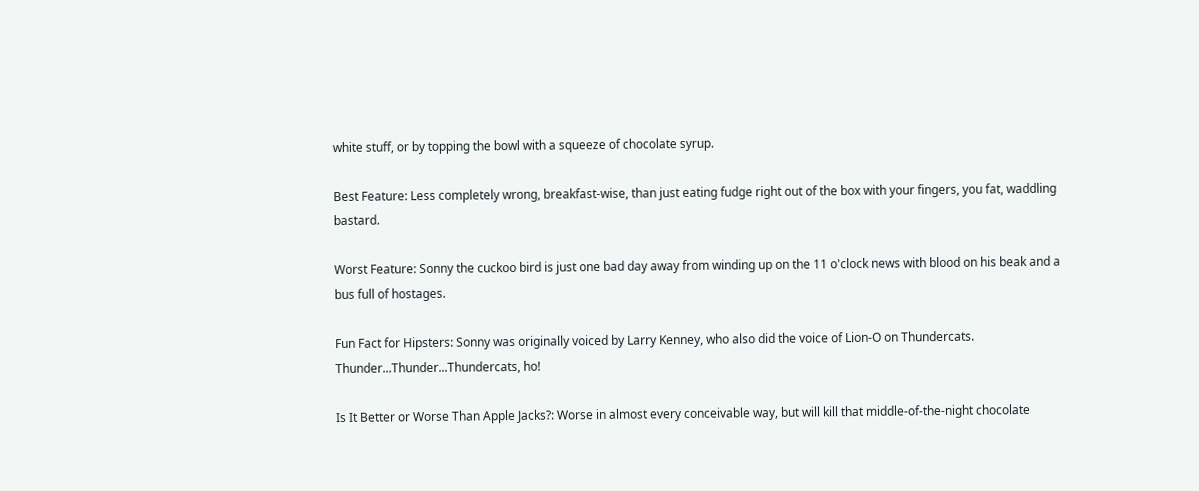white stuff, or by topping the bowl with a squeeze of chocolate syrup.

Best Feature: Less completely wrong, breakfast-wise, than just eating fudge right out of the box with your fingers, you fat, waddling bastard.

Worst Feature: Sonny the cuckoo bird is just one bad day away from winding up on the 11 o'clock news with blood on his beak and a bus full of hostages.

Fun Fact for Hipsters: Sonny was originally voiced by Larry Kenney, who also did the voice of Lion-O on Thundercats. Thunder...Thunder...Thundercats, ho!

Is It Better or Worse Than Apple Jacks?: Worse in almost every conceivable way, but will kill that middle-of-the-night chocolate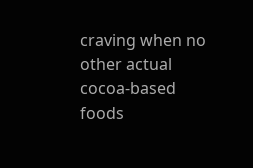craving when no other actual cocoa-based foods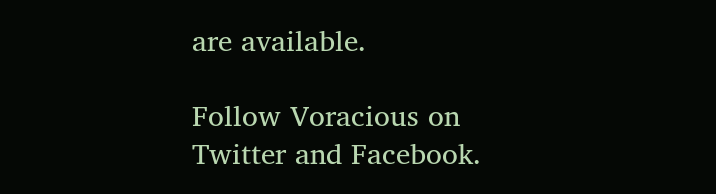are available.

Follow Voracious on Twitter and Facebook.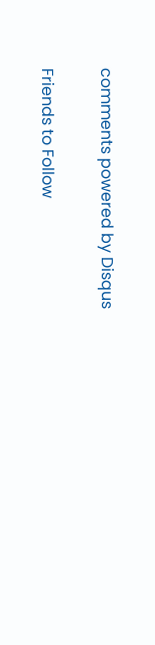comments powered by Disqus

Friends to Follow